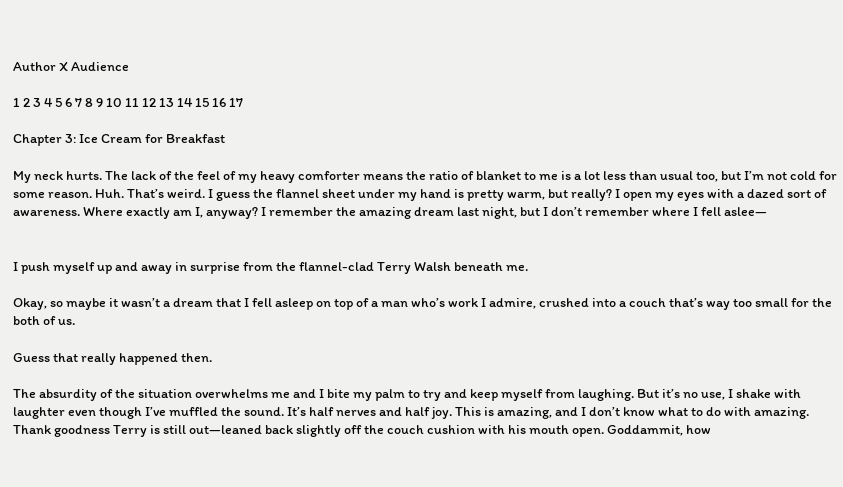Author X Audience

1 2 3 4 5 6 7 8 9 10 11 12 13 14 15 16 17

Chapter 3: Ice Cream for Breakfast

My neck hurts. The lack of the feel of my heavy comforter means the ratio of blanket to me is a lot less than usual too, but I’m not cold for some reason. Huh. That’s weird. I guess the flannel sheet under my hand is pretty warm, but really? I open my eyes with a dazed sort of awareness. Where exactly am I, anyway? I remember the amazing dream last night, but I don’t remember where I fell aslee—


I push myself up and away in surprise from the flannel-clad Terry Walsh beneath me.

Okay, so maybe it wasn’t a dream that I fell asleep on top of a man who’s work I admire, crushed into a couch that’s way too small for the both of us.

Guess that really happened then.

The absurdity of the situation overwhelms me and I bite my palm to try and keep myself from laughing. But it’s no use, I shake with laughter even though I’ve muffled the sound. It’s half nerves and half joy. This is amazing, and I don’t know what to do with amazing. Thank goodness Terry is still out—leaned back slightly off the couch cushion with his mouth open. Goddammit, how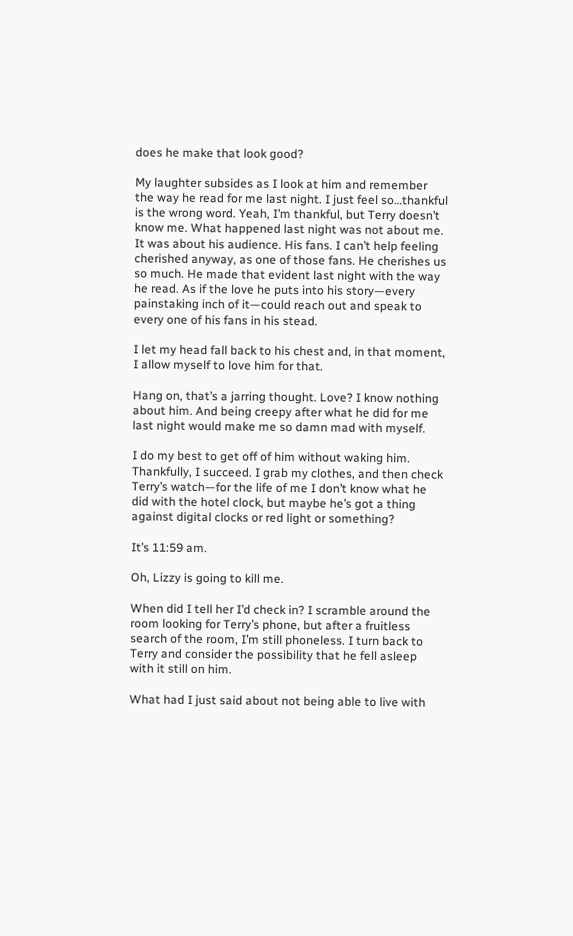does he make that look good?

My laughter subsides as I look at him and remember the way he read for me last night. I just feel so…thankful is the wrong word. Yeah, I’m thankful, but Terry doesn’t know me. What happened last night was not about me. It was about his audience. His fans. I can’t help feeling cherished anyway, as one of those fans. He cherishes us so much. He made that evident last night with the way he read. As if the love he puts into his story—every painstaking inch of it—could reach out and speak to every one of his fans in his stead.

I let my head fall back to his chest and, in that moment, I allow myself to love him for that.

Hang on, that’s a jarring thought. Love? I know nothing about him. And being creepy after what he did for me last night would make me so damn mad with myself.

I do my best to get off of him without waking him. Thankfully, I succeed. I grab my clothes, and then check Terry’s watch—for the life of me I don’t know what he did with the hotel clock, but maybe he’s got a thing against digital clocks or red light or something?

It’s 11:59 am.

Oh, Lizzy is going to kill me.

When did I tell her I’d check in? I scramble around the room looking for Terry’s phone, but after a fruitless search of the room, I’m still phoneless. I turn back to Terry and consider the possibility that he fell asleep with it still on him.

What had I just said about not being able to live with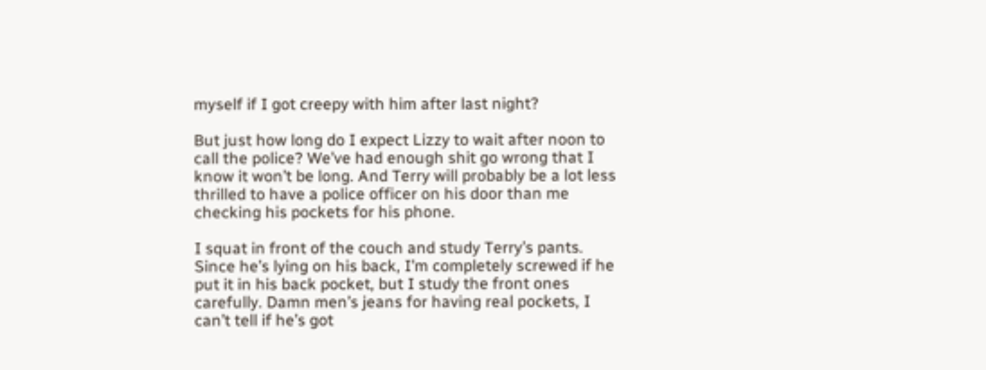myself if I got creepy with him after last night?

But just how long do I expect Lizzy to wait after noon to call the police? We’ve had enough shit go wrong that I know it won’t be long. And Terry will probably be a lot less thrilled to have a police officer on his door than me checking his pockets for his phone.

I squat in front of the couch and study Terry’s pants. Since he’s lying on his back, I’m completely screwed if he put it in his back pocket, but I study the front ones carefully. Damn men’s jeans for having real pockets, I can’t tell if he’s got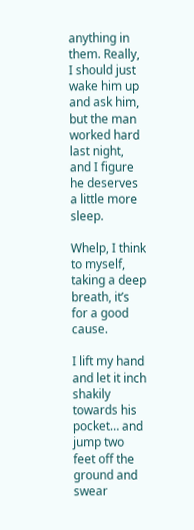anything in them. Really, I should just wake him up and ask him, but the man worked hard last night, and I figure he deserves a little more sleep.

Whelp, I think to myself, taking a deep breath, it’s for a good cause.

I lift my hand and let it inch shakily towards his pocket… and jump two feet off the ground and swear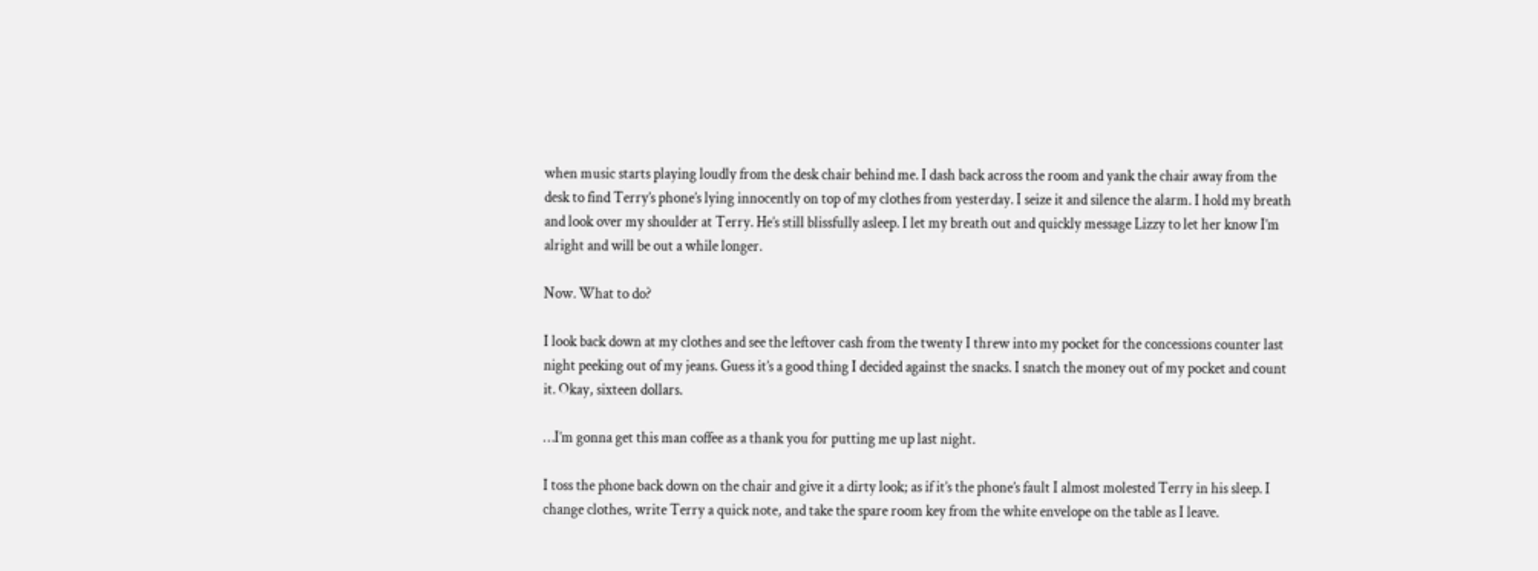when music starts playing loudly from the desk chair behind me. I dash back across the room and yank the chair away from the desk to find Terry’s phone’s lying innocently on top of my clothes from yesterday. I seize it and silence the alarm. I hold my breath and look over my shoulder at Terry. He’s still blissfully asleep. I let my breath out and quickly message Lizzy to let her know I’m alright and will be out a while longer.

Now. What to do?

I look back down at my clothes and see the leftover cash from the twenty I threw into my pocket for the concessions counter last night peeking out of my jeans. Guess it’s a good thing I decided against the snacks. I snatch the money out of my pocket and count it. Okay, sixteen dollars.

…I’m gonna get this man coffee as a thank you for putting me up last night.

I toss the phone back down on the chair and give it a dirty look; as if it’s the phone’s fault I almost molested Terry in his sleep. I change clothes, write Terry a quick note, and take the spare room key from the white envelope on the table as I leave.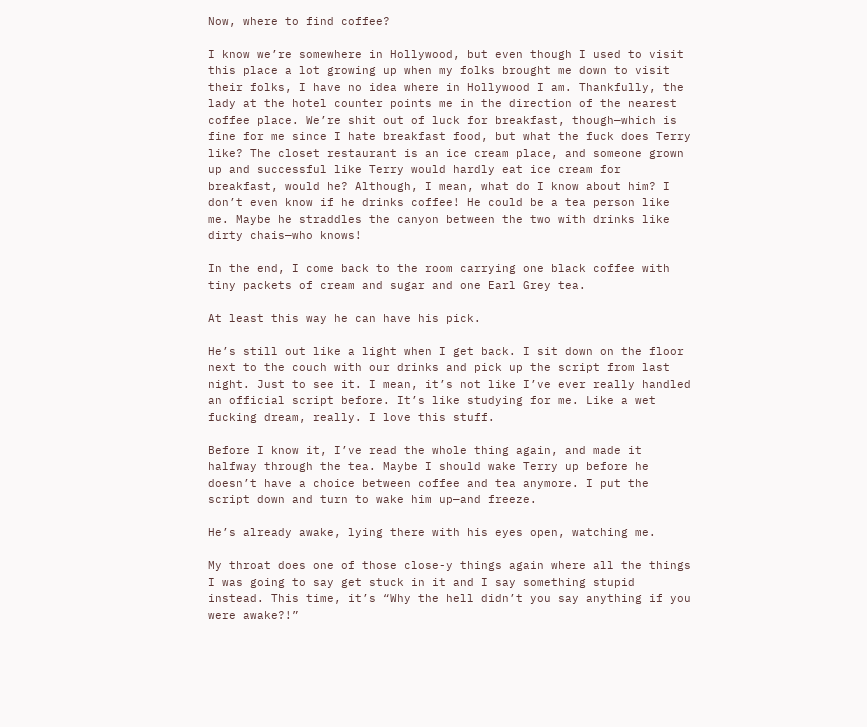Now, where to find coffee?

I know we’re somewhere in Hollywood, but even though I used to visit this place a lot growing up when my folks brought me down to visit their folks, I have no idea where in Hollywood I am. Thankfully, the lady at the hotel counter points me in the direction of the nearest coffee place. We’re shit out of luck for breakfast, though—which is fine for me since I hate breakfast food, but what the fuck does Terry like? The closet restaurant is an ice cream place, and someone grown up and successful like Terry would hardly eat ice cream for breakfast, would he? Although, I mean, what do I know about him? I don’t even know if he drinks coffee! He could be a tea person like me. Maybe he straddles the canyon between the two with drinks like dirty chais—who knows!

In the end, I come back to the room carrying one black coffee with tiny packets of cream and sugar and one Earl Grey tea.

At least this way he can have his pick.

He’s still out like a light when I get back. I sit down on the floor next to the couch with our drinks and pick up the script from last night. Just to see it. I mean, it’s not like I’ve ever really handled an official script before. It’s like studying for me. Like a wet fucking dream, really. I love this stuff.

Before I know it, I’ve read the whole thing again, and made it halfway through the tea. Maybe I should wake Terry up before he doesn’t have a choice between coffee and tea anymore. I put the script down and turn to wake him up—and freeze.

He’s already awake, lying there with his eyes open, watching me.

My throat does one of those close-y things again where all the things I was going to say get stuck in it and I say something stupid instead. This time, it’s “Why the hell didn’t you say anything if you were awake?!”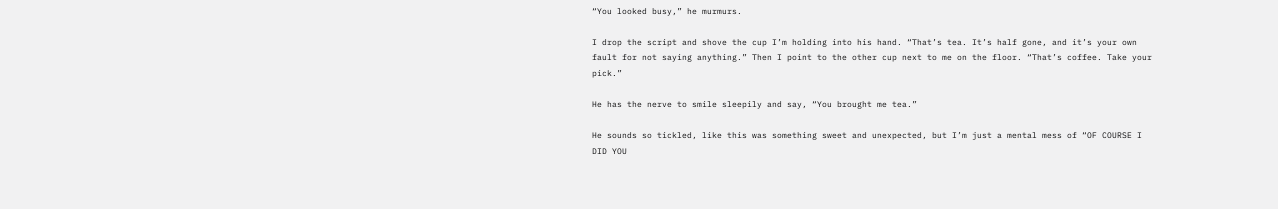“You looked busy,” he murmurs.

I drop the script and shove the cup I’m holding into his hand. “That’s tea. It’s half gone, and it’s your own fault for not saying anything.” Then I point to the other cup next to me on the floor. “That’s coffee. Take your pick.”

He has the nerve to smile sleepily and say, “You brought me tea.”

He sounds so tickled, like this was something sweet and unexpected, but I’m just a mental mess of “OF COURSE I DID YOU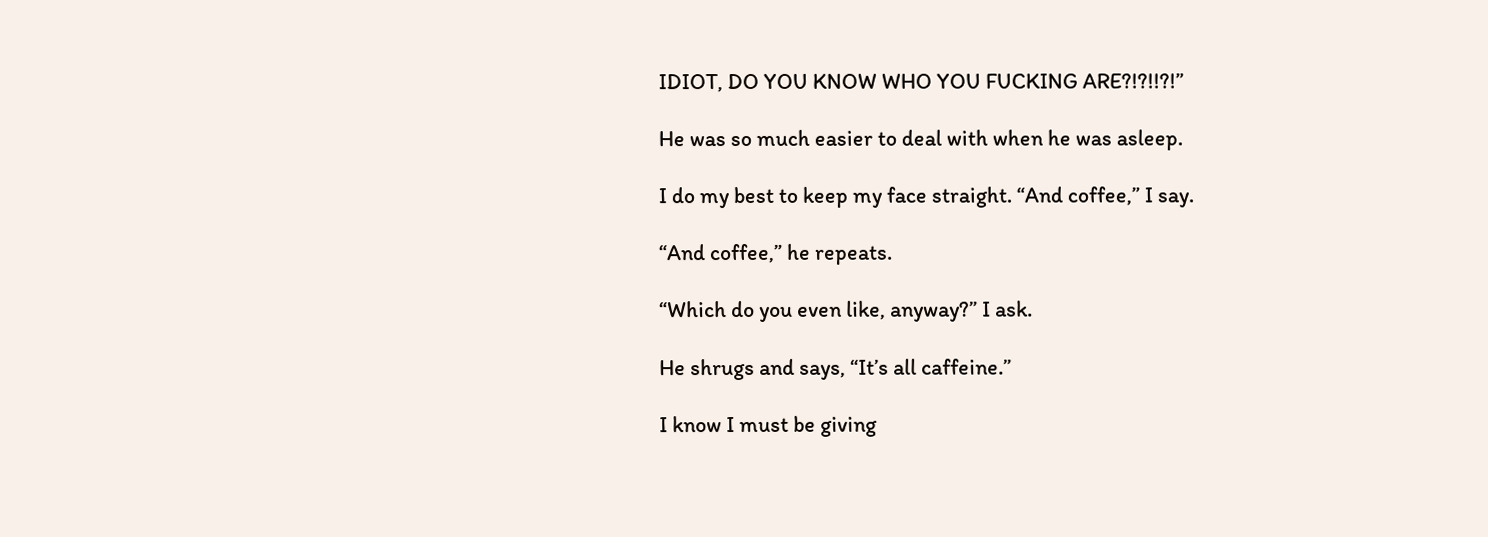IDIOT, DO YOU KNOW WHO YOU FUCKING ARE?!?!!?!”

He was so much easier to deal with when he was asleep.

I do my best to keep my face straight. “And coffee,” I say.

“And coffee,” he repeats.

“Which do you even like, anyway?” I ask.

He shrugs and says, “It’s all caffeine.”

I know I must be giving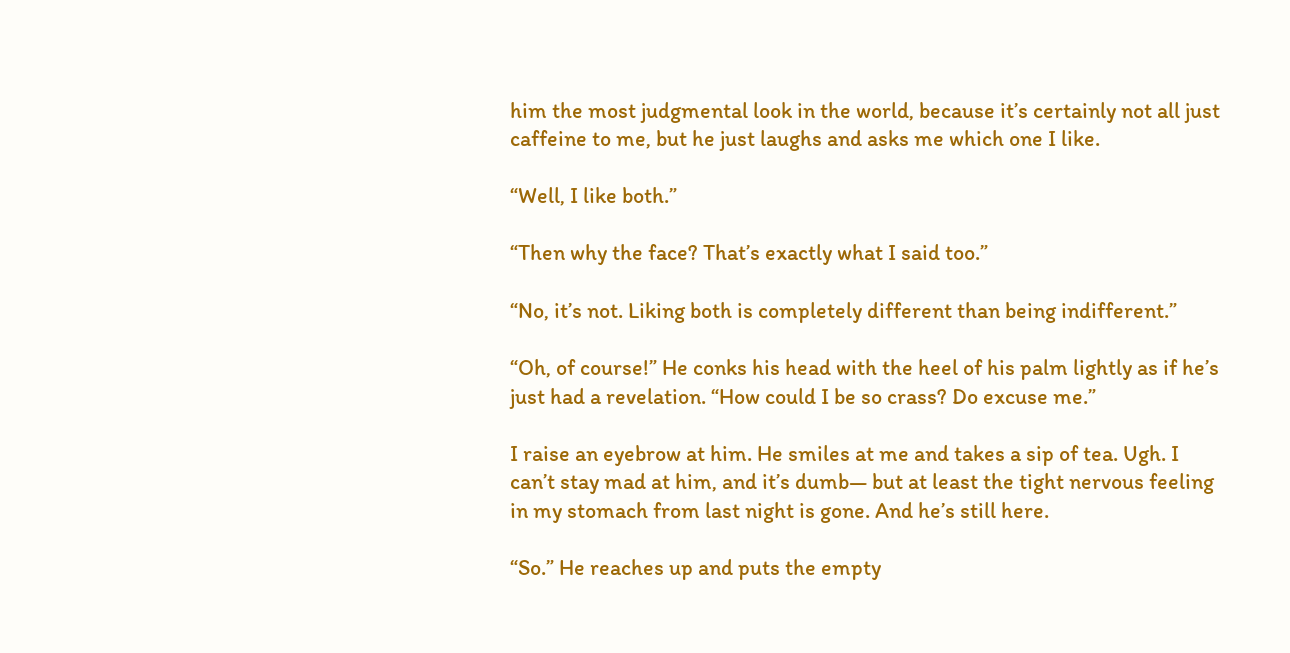him the most judgmental look in the world, because it’s certainly not all just caffeine to me, but he just laughs and asks me which one I like.

“Well, I like both.”

“Then why the face? That’s exactly what I said too.”

“No, it’s not. Liking both is completely different than being indifferent.”

“Oh, of course!” He conks his head with the heel of his palm lightly as if he’s just had a revelation. “How could I be so crass? Do excuse me.”

I raise an eyebrow at him. He smiles at me and takes a sip of tea. Ugh. I can’t stay mad at him, and it’s dumb— but at least the tight nervous feeling in my stomach from last night is gone. And he’s still here.

“So.” He reaches up and puts the empty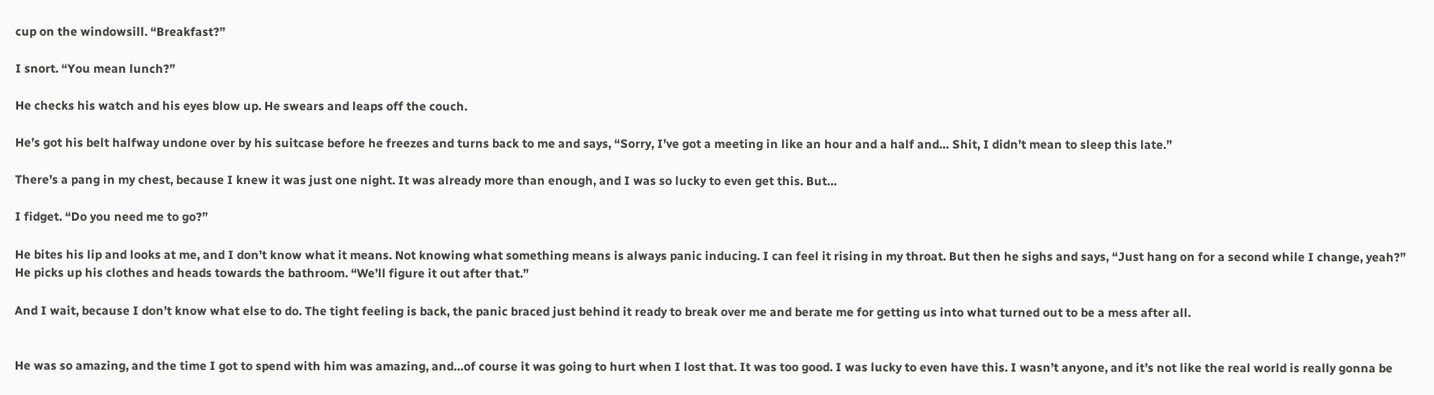cup on the windowsill. “Breakfast?”

I snort. “You mean lunch?”

He checks his watch and his eyes blow up. He swears and leaps off the couch.

He’s got his belt halfway undone over by his suitcase before he freezes and turns back to me and says, “Sorry, I’ve got a meeting in like an hour and a half and… Shit, I didn’t mean to sleep this late.”

There’s a pang in my chest, because I knew it was just one night. It was already more than enough, and I was so lucky to even get this. But…

I fidget. “Do you need me to go?”

He bites his lip and looks at me, and I don’t know what it means. Not knowing what something means is always panic inducing. I can feel it rising in my throat. But then he sighs and says, “Just hang on for a second while I change, yeah?” He picks up his clothes and heads towards the bathroom. “We’ll figure it out after that.”

And I wait, because I don’t know what else to do. The tight feeling is back, the panic braced just behind it ready to break over me and berate me for getting us into what turned out to be a mess after all.


He was so amazing, and the time I got to spend with him was amazing, and…of course it was going to hurt when I lost that. It was too good. I was lucky to even have this. I wasn’t anyone, and it’s not like the real world is really gonna be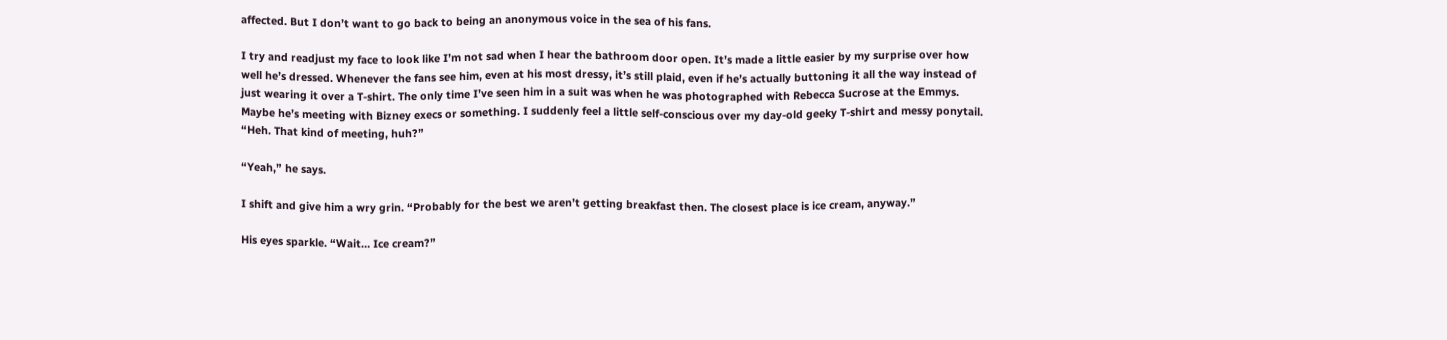affected. But I don’t want to go back to being an anonymous voice in the sea of his fans.

I try and readjust my face to look like I’m not sad when I hear the bathroom door open. It’s made a little easier by my surprise over how well he’s dressed. Whenever the fans see him, even at his most dressy, it’s still plaid, even if he’s actually buttoning it all the way instead of just wearing it over a T-shirt. The only time I’ve seen him in a suit was when he was photographed with Rebecca Sucrose at the Emmys. Maybe he’s meeting with Bizney execs or something. I suddenly feel a little self-conscious over my day-old geeky T-shirt and messy ponytail. “Heh. That kind of meeting, huh?”

“Yeah,” he says.

I shift and give him a wry grin. “Probably for the best we aren’t getting breakfast then. The closest place is ice cream, anyway.”

His eyes sparkle. “Wait… Ice cream?”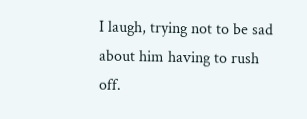I laugh, trying not to be sad about him having to rush off.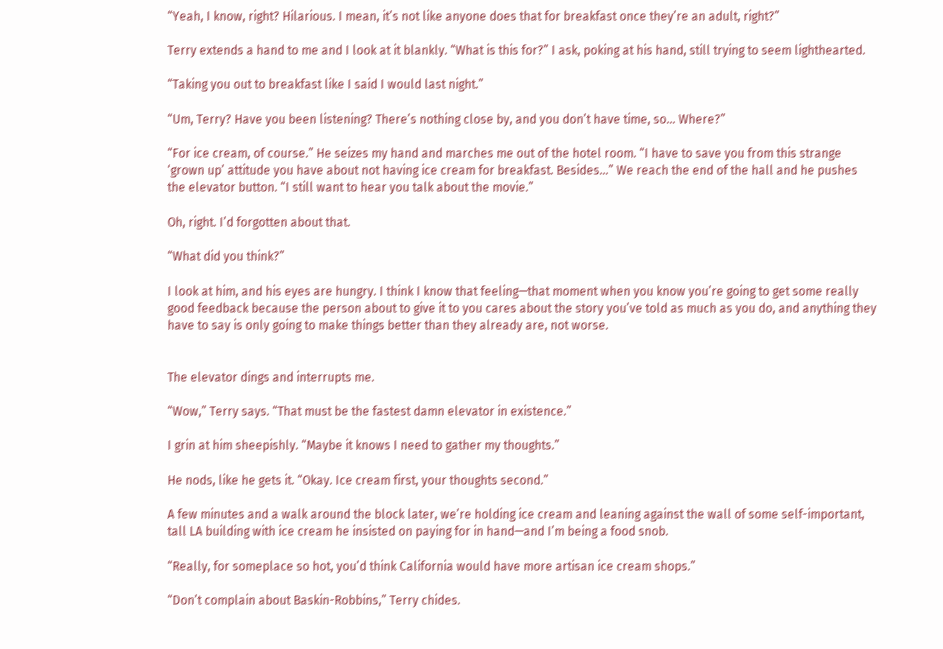“Yeah, I know, right? Hilarious. I mean, it’s not like anyone does that for breakfast once they’re an adult, right?”

Terry extends a hand to me and I look at it blankly. “What is this for?” I ask, poking at his hand, still trying to seem lighthearted.

“Taking you out to breakfast like I said I would last night.”

“Um, Terry? Have you been listening? There’s nothing close by, and you don’t have time, so… Where?”

“For ice cream, of course.” He seizes my hand and marches me out of the hotel room. “I have to save you from this strange ‘grown up’ attitude you have about not having ice cream for breakfast. Besides…” We reach the end of the hall and he pushes the elevator button. “I still want to hear you talk about the movie.”

Oh, right. I’d forgotten about that.

“What did you think?”

I look at him, and his eyes are hungry. I think I know that feeling—that moment when you know you’re going to get some really good feedback because the person about to give it to you cares about the story you’ve told as much as you do, and anything they have to say is only going to make things better than they already are, not worse.


The elevator dings and interrupts me.

“Wow,” Terry says. “That must be the fastest damn elevator in existence.”

I grin at him sheepishly. “Maybe it knows I need to gather my thoughts.”

He nods, like he gets it. “Okay. Ice cream first, your thoughts second.”

A few minutes and a walk around the block later, we’re holding ice cream and leaning against the wall of some self-important, tall LA building with ice cream he insisted on paying for in hand—and I’m being a food snob.

“Really, for someplace so hot, you’d think California would have more artisan ice cream shops.”

“Don’t complain about Baskin-Robbins,” Terry chides.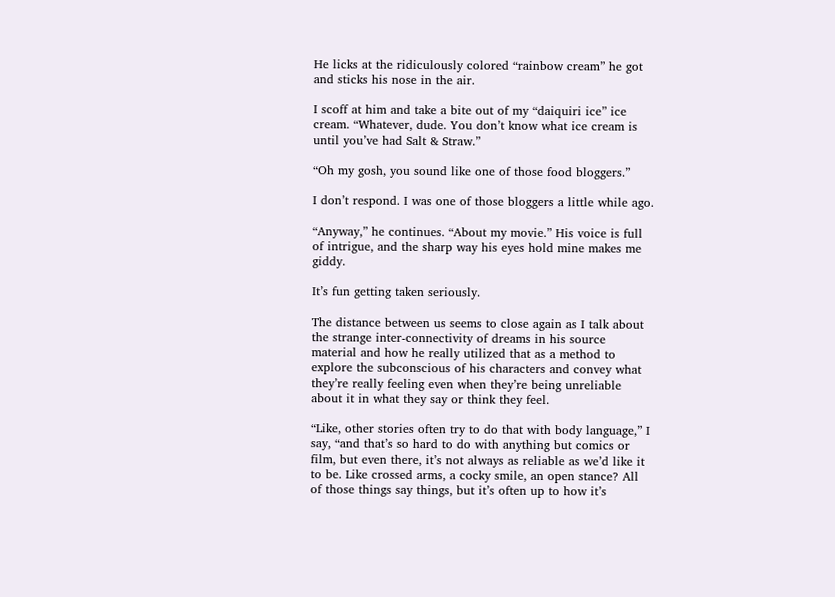He licks at the ridiculously colored “rainbow cream” he got and sticks his nose in the air.

I scoff at him and take a bite out of my “daiquiri ice” ice cream. “Whatever, dude. You don’t know what ice cream is until you’ve had Salt & Straw.”

“Oh my gosh, you sound like one of those food bloggers.”

I don’t respond. I was one of those bloggers a little while ago.

“Anyway,” he continues. “About my movie.” His voice is full of intrigue, and the sharp way his eyes hold mine makes me giddy.

It’s fun getting taken seriously.

The distance between us seems to close again as I talk about the strange inter-connectivity of dreams in his source material and how he really utilized that as a method to explore the subconscious of his characters and convey what they’re really feeling even when they’re being unreliable about it in what they say or think they feel.

“Like, other stories often try to do that with body language,” I say, “and that’s so hard to do with anything but comics or film, but even there, it’s not always as reliable as we’d like it to be. Like crossed arms, a cocky smile, an open stance? All of those things say things, but it’s often up to how it’s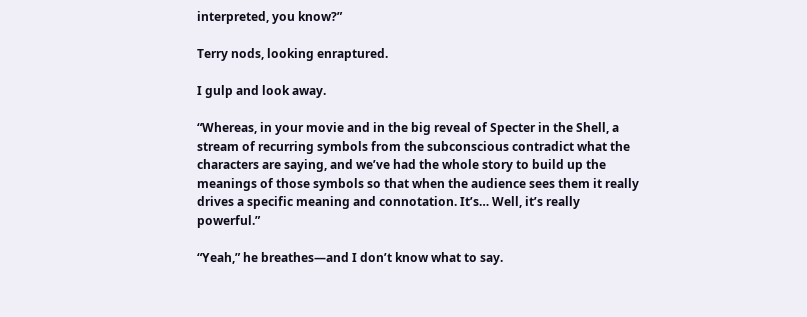interpreted, you know?”

Terry nods, looking enraptured.

I gulp and look away.

“Whereas, in your movie and in the big reveal of Specter in the Shell, a stream of recurring symbols from the subconscious contradict what the characters are saying, and we’ve had the whole story to build up the meanings of those symbols so that when the audience sees them it really drives a specific meaning and connotation. It’s… Well, it’s really powerful.”

“Yeah,” he breathes—and I don’t know what to say.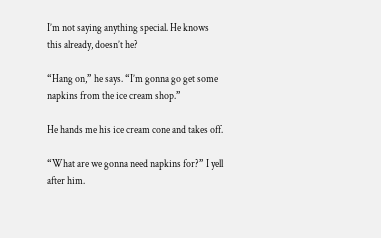I’m not saying anything special. He knows this already, doesn’t he?

“Hang on,” he says. “I’m gonna go get some napkins from the ice cream shop.”

He hands me his ice cream cone and takes off.

“What are we gonna need napkins for?” I yell after him.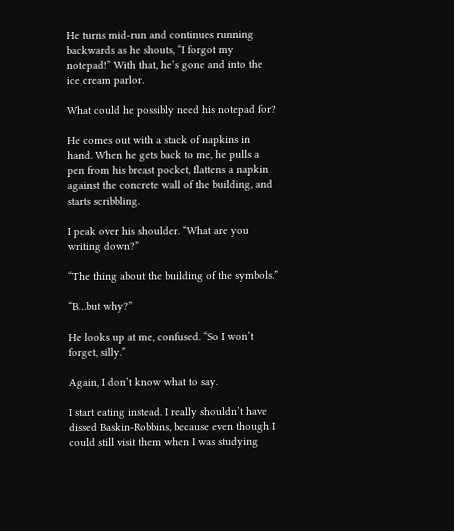He turns mid-run and continues running backwards as he shouts, “I forgot my notepad!” With that, he’s gone and into the ice cream parlor.

What could he possibly need his notepad for?

He comes out with a stack of napkins in hand. When he gets back to me, he pulls a pen from his breast pocket, flattens a napkin against the concrete wall of the building, and starts scribbling.

I peak over his shoulder. “What are you writing down?”

“The thing about the building of the symbols.”

“B…but why?”

He looks up at me, confused. “So I won’t forget, silly.”

Again, I don’t know what to say.

I start eating instead. I really shouldn’t have dissed Baskin-Robbins, because even though I could still visit them when I was studying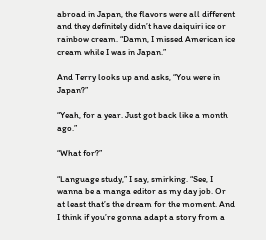abroad in Japan, the flavors were all different and they definitely didn’t have daiquiri ice or rainbow cream. “Damn, I missed American ice cream while I was in Japan.”

And Terry looks up and asks, “You were in Japan?”

“Yeah, for a year. Just got back like a month ago.”

“What for?”

“Language study,” I say, smirking. “See, I wanna be a manga editor as my day job. Or at least that’s the dream for the moment. And I think if you’re gonna adapt a story from a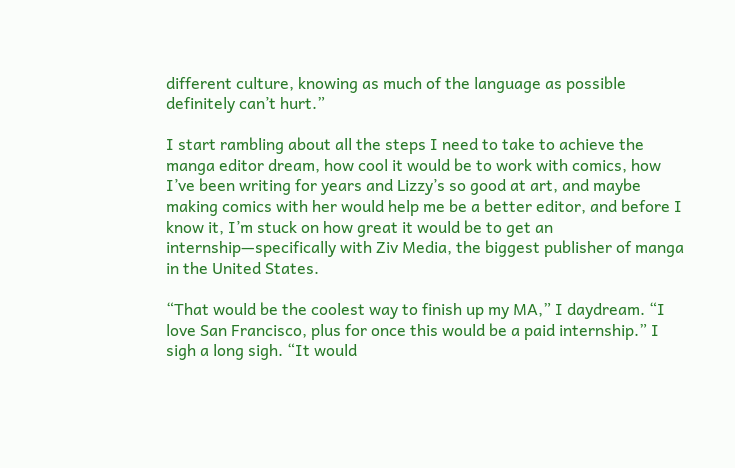different culture, knowing as much of the language as possible definitely can’t hurt.”

I start rambling about all the steps I need to take to achieve the manga editor dream, how cool it would be to work with comics, how I’ve been writing for years and Lizzy’s so good at art, and maybe making comics with her would help me be a better editor, and before I know it, I’m stuck on how great it would be to get an internship—specifically with Ziv Media, the biggest publisher of manga in the United States.

“That would be the coolest way to finish up my MA,” I daydream. “I love San Francisco, plus for once this would be a paid internship.” I sigh a long sigh. “It would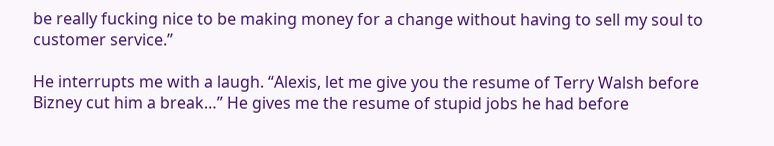be really fucking nice to be making money for a change without having to sell my soul to customer service.”

He interrupts me with a laugh. “Alexis, let me give you the resume of Terry Walsh before Bizney cut him a break…” He gives me the resume of stupid jobs he had before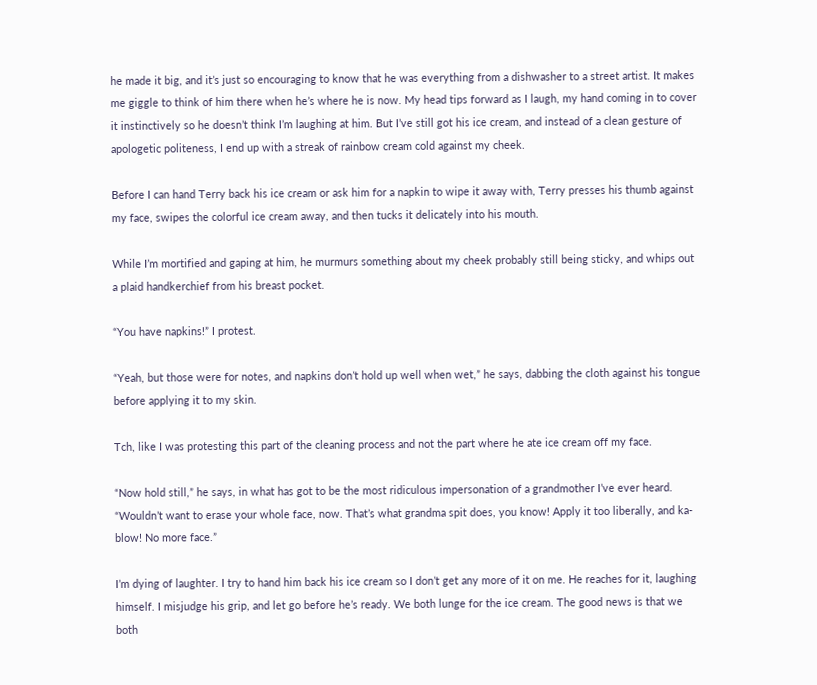he made it big, and it’s just so encouraging to know that he was everything from a dishwasher to a street artist. It makes me giggle to think of him there when he’s where he is now. My head tips forward as I laugh, my hand coming in to cover it instinctively so he doesn’t think I’m laughing at him. But I’ve still got his ice cream, and instead of a clean gesture of apologetic politeness, I end up with a streak of rainbow cream cold against my cheek.

Before I can hand Terry back his ice cream or ask him for a napkin to wipe it away with, Terry presses his thumb against my face, swipes the colorful ice cream away, and then tucks it delicately into his mouth.

While I’m mortified and gaping at him, he murmurs something about my cheek probably still being sticky, and whips out a plaid handkerchief from his breast pocket.

“You have napkins!” I protest.

“Yeah, but those were for notes, and napkins don’t hold up well when wet,” he says, dabbing the cloth against his tongue before applying it to my skin.

Tch, like I was protesting this part of the cleaning process and not the part where he ate ice cream off my face.

“Now hold still,” he says, in what has got to be the most ridiculous impersonation of a grandmother I’ve ever heard. “Wouldn’t want to erase your whole face, now. That’s what grandma spit does, you know! Apply it too liberally, and ka-blow! No more face.”

I’m dying of laughter. I try to hand him back his ice cream so I don’t get any more of it on me. He reaches for it, laughing himself. I misjudge his grip, and let go before he’s ready. We both lunge for the ice cream. The good news is that we both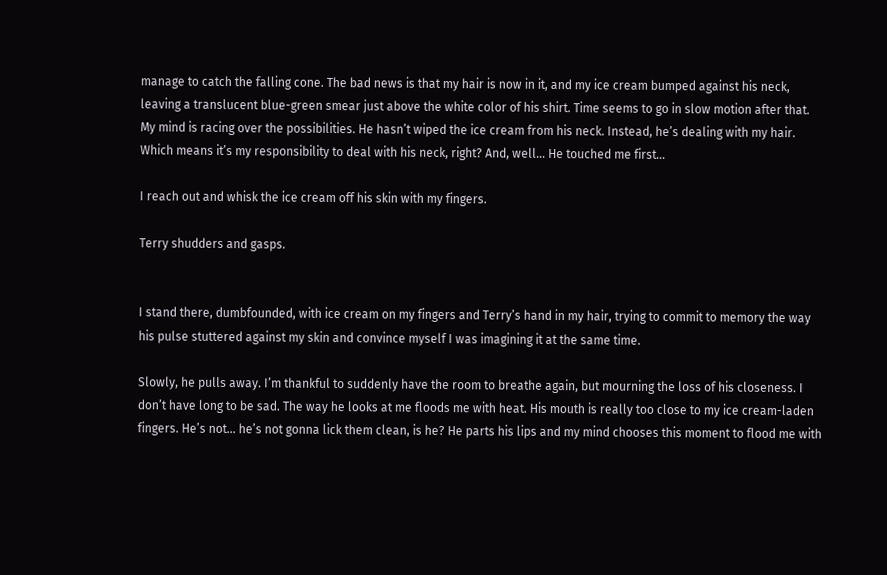manage to catch the falling cone. The bad news is that my hair is now in it, and my ice cream bumped against his neck, leaving a translucent blue-green smear just above the white color of his shirt. Time seems to go in slow motion after that. My mind is racing over the possibilities. He hasn’t wiped the ice cream from his neck. Instead, he’s dealing with my hair. Which means it’s my responsibility to deal with his neck, right? And, well… He touched me first…

I reach out and whisk the ice cream off his skin with my fingers.

Terry shudders and gasps.


I stand there, dumbfounded, with ice cream on my fingers and Terry’s hand in my hair, trying to commit to memory the way his pulse stuttered against my skin and convince myself I was imagining it at the same time.

Slowly, he pulls away. I’m thankful to suddenly have the room to breathe again, but mourning the loss of his closeness. I don’t have long to be sad. The way he looks at me floods me with heat. His mouth is really too close to my ice cream-laden fingers. He’s not… he’s not gonna lick them clean, is he? He parts his lips and my mind chooses this moment to flood me with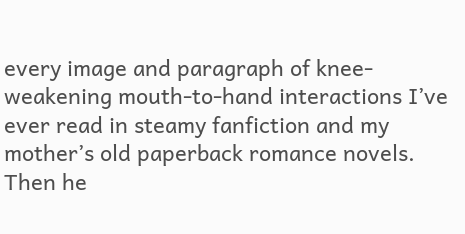every image and paragraph of knee-weakening mouth-to-hand interactions I’ve ever read in steamy fanfiction and my mother’s old paperback romance novels. Then he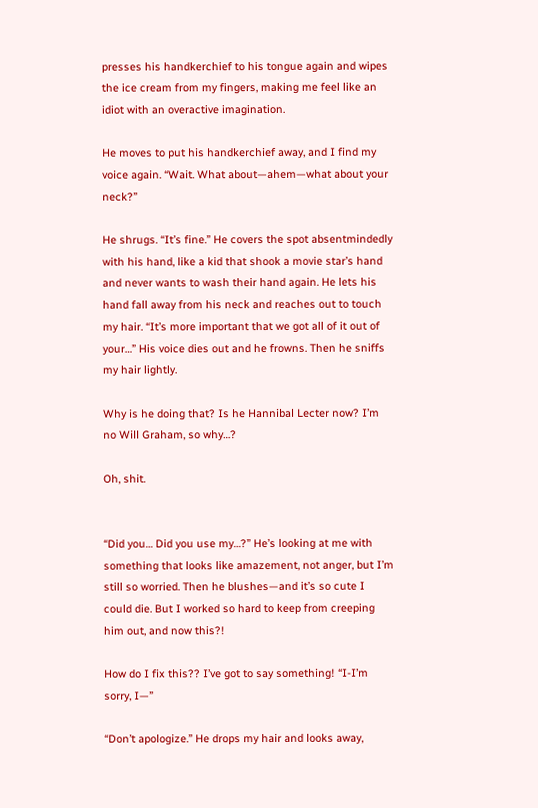presses his handkerchief to his tongue again and wipes the ice cream from my fingers, making me feel like an idiot with an overactive imagination.

He moves to put his handkerchief away, and I find my voice again. “Wait. What about—ahem—what about your neck?”

He shrugs. “It’s fine.” He covers the spot absentmindedly with his hand, like a kid that shook a movie star’s hand and never wants to wash their hand again. He lets his hand fall away from his neck and reaches out to touch my hair. “It’s more important that we got all of it out of your…” His voice dies out and he frowns. Then he sniffs my hair lightly.

Why is he doing that? Is he Hannibal Lecter now? I’m no Will Graham, so why…?

Oh, shit.


“Did you… Did you use my…?” He’s looking at me with something that looks like amazement, not anger, but I’m still so worried. Then he blushes—and it’s so cute I could die. But I worked so hard to keep from creeping him out, and now this?!

How do I fix this?? I’ve got to say something! “I-I’m sorry, I—”

“Don’t apologize.” He drops my hair and looks away,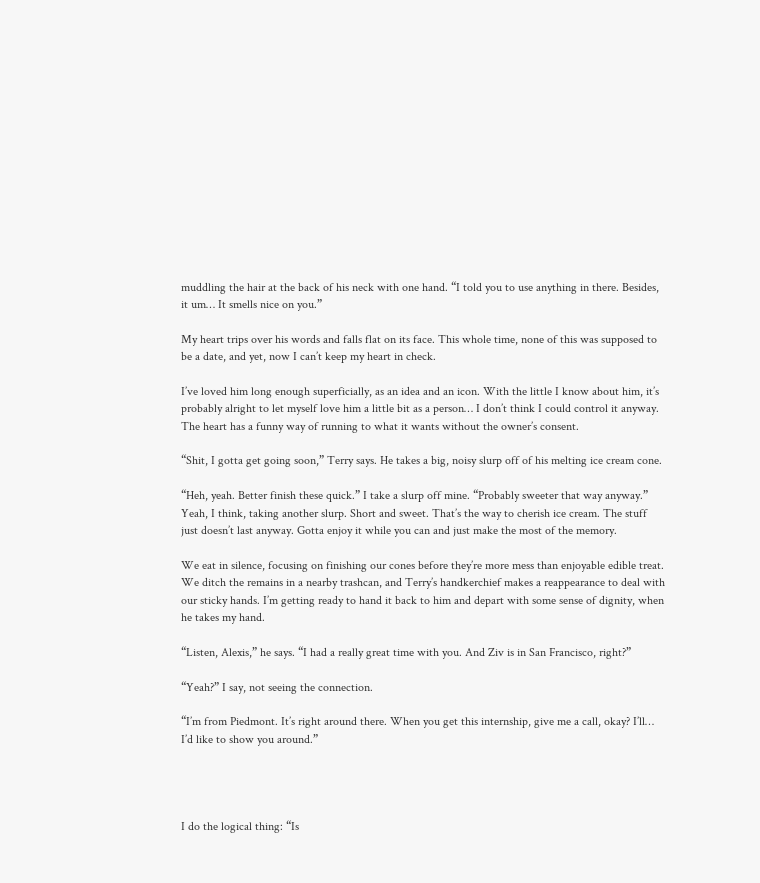muddling the hair at the back of his neck with one hand. “I told you to use anything in there. Besides, it um… It smells nice on you.”

My heart trips over his words and falls flat on its face. This whole time, none of this was supposed to be a date, and yet, now I can’t keep my heart in check.

I’ve loved him long enough superficially, as an idea and an icon. With the little I know about him, it’s probably alright to let myself love him a little bit as a person… I don’t think I could control it anyway. The heart has a funny way of running to what it wants without the owner’s consent.

“Shit, I gotta get going soon,” Terry says. He takes a big, noisy slurp off of his melting ice cream cone.

“Heh, yeah. Better finish these quick.” I take a slurp off mine. “Probably sweeter that way anyway.” Yeah, I think, taking another slurp. Short and sweet. That’s the way to cherish ice cream. The stuff just doesn’t last anyway. Gotta enjoy it while you can and just make the most of the memory.

We eat in silence, focusing on finishing our cones before they’re more mess than enjoyable edible treat. We ditch the remains in a nearby trashcan, and Terry’s handkerchief makes a reappearance to deal with our sticky hands. I’m getting ready to hand it back to him and depart with some sense of dignity, when he takes my hand.

“Listen, Alexis,” he says. “I had a really great time with you. And Ziv is in San Francisco, right?”

“Yeah?” I say, not seeing the connection.

“I’m from Piedmont. It’s right around there. When you get this internship, give me a call, okay? I’ll… I’d like to show you around.”




I do the logical thing: “Is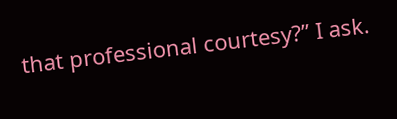that professional courtesy?” I ask.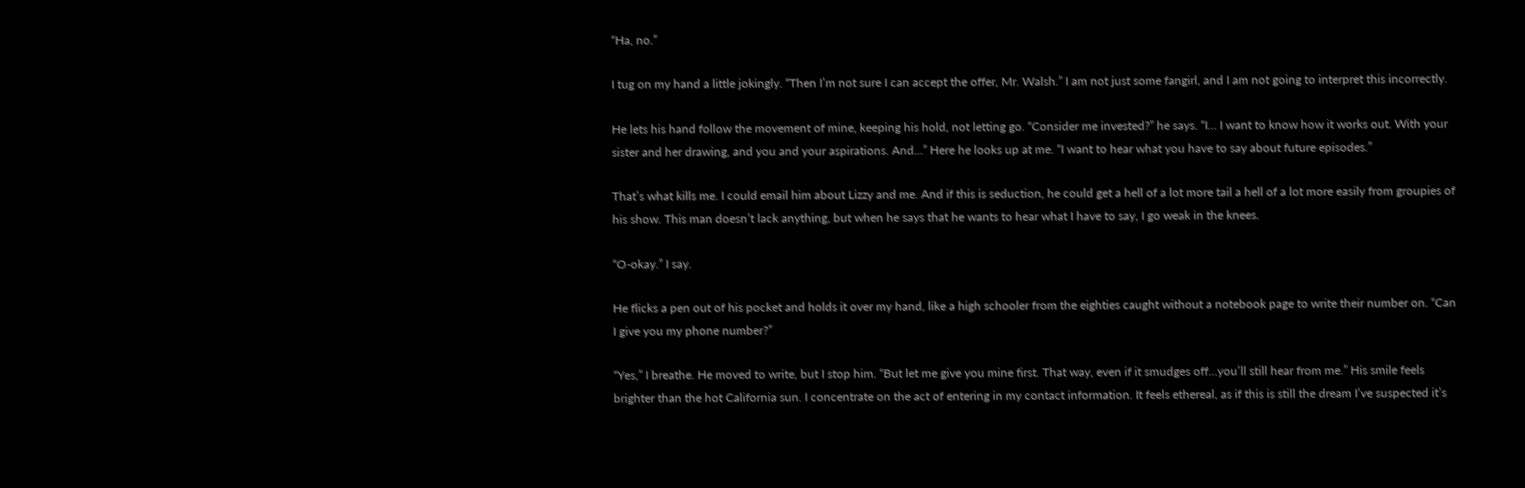“Ha, no.”

I tug on my hand a little jokingly. “Then I’m not sure I can accept the offer, Mr. Walsh.” I am not just some fangirl, and I am not going to interpret this incorrectly.

He lets his hand follow the movement of mine, keeping his hold, not letting go. “Consider me invested?” he says. “I… I want to know how it works out. With your sister and her drawing, and you and your aspirations. And…” Here he looks up at me. “I want to hear what you have to say about future episodes.”

That’s what kills me. I could email him about Lizzy and me. And if this is seduction, he could get a hell of a lot more tail a hell of a lot more easily from groupies of his show. This man doesn’t lack anything, but when he says that he wants to hear what I have to say, I go weak in the knees.

“O-okay.” I say.

He flicks a pen out of his pocket and holds it over my hand, like a high schooler from the eighties caught without a notebook page to write their number on. “Can I give you my phone number?”

“Yes,” I breathe. He moved to write, but I stop him. “But let me give you mine first. That way, even if it smudges off…you’ll still hear from me.” His smile feels brighter than the hot California sun. I concentrate on the act of entering in my contact information. It feels ethereal, as if this is still the dream I’ve suspected it’s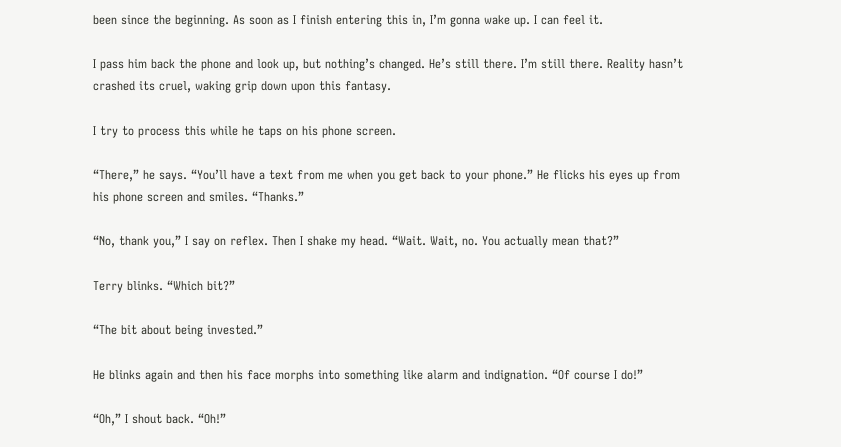been since the beginning. As soon as I finish entering this in, I’m gonna wake up. I can feel it.

I pass him back the phone and look up, but nothing’s changed. He’s still there. I’m still there. Reality hasn’t crashed its cruel, waking grip down upon this fantasy.

I try to process this while he taps on his phone screen.

“There,” he says. “You’ll have a text from me when you get back to your phone.” He flicks his eyes up from his phone screen and smiles. “Thanks.”

“No, thank you,” I say on reflex. Then I shake my head. “Wait. Wait, no. You actually mean that?”

Terry blinks. “Which bit?”

“The bit about being invested.”

He blinks again and then his face morphs into something like alarm and indignation. “Of course I do!”

“Oh,” I shout back. “Oh!”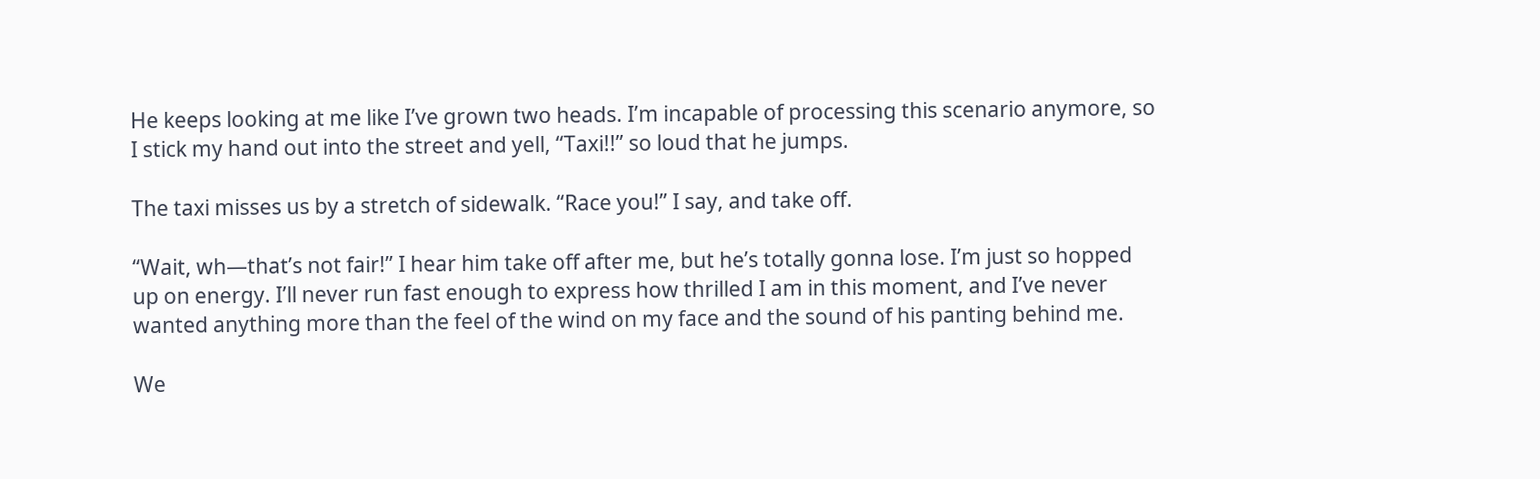He keeps looking at me like I’ve grown two heads. I’m incapable of processing this scenario anymore, so I stick my hand out into the street and yell, “Taxi!!” so loud that he jumps.

The taxi misses us by a stretch of sidewalk. “Race you!” I say, and take off.

“Wait, wh—that’s not fair!” I hear him take off after me, but he’s totally gonna lose. I’m just so hopped up on energy. I’ll never run fast enough to express how thrilled I am in this moment, and I’ve never wanted anything more than the feel of the wind on my face and the sound of his panting behind me.

We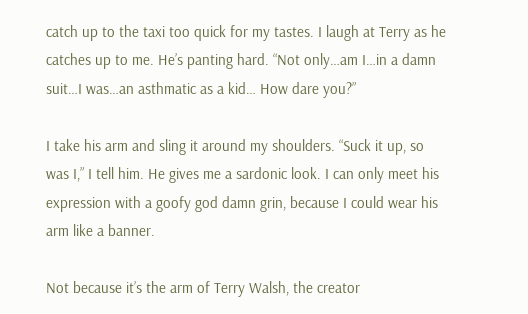catch up to the taxi too quick for my tastes. I laugh at Terry as he catches up to me. He’s panting hard. “Not only…am I…in a damn suit…I was…an asthmatic as a kid… How dare you?”

I take his arm and sling it around my shoulders. “Suck it up, so was I,” I tell him. He gives me a sardonic look. I can only meet his expression with a goofy god damn grin, because I could wear his arm like a banner.

Not because it’s the arm of Terry Walsh, the creator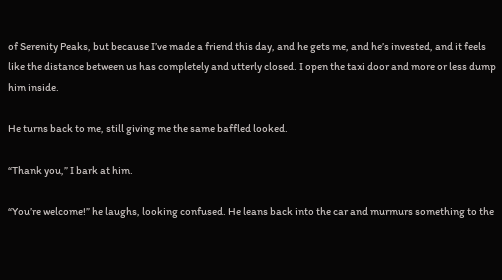of Serenity Peaks, but because I’ve made a friend this day, and he gets me, and he’s invested, and it feels like the distance between us has completely and utterly closed. I open the taxi door and more or less dump him inside.

He turns back to me, still giving me the same baffled looked.

“Thank you,” I bark at him.

“You’re welcome!” he laughs, looking confused. He leans back into the car and murmurs something to the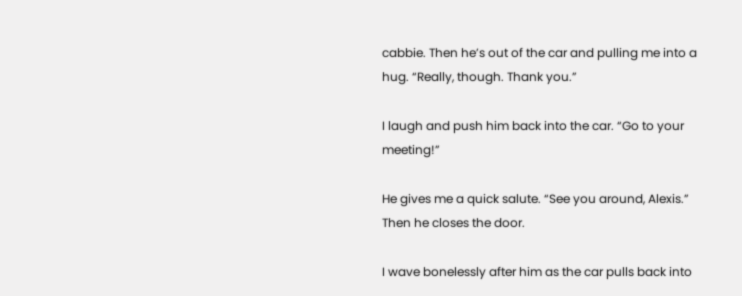cabbie. Then he’s out of the car and pulling me into a hug. “Really, though. Thank you.”

I laugh and push him back into the car. “Go to your meeting!”

He gives me a quick salute. “See you around, Alexis.” Then he closes the door.

I wave bonelessly after him as the car pulls back into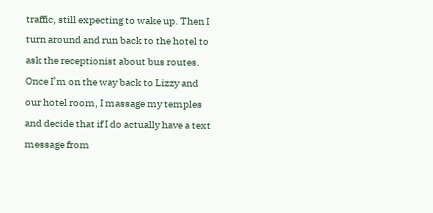traffic, still expecting to wake up. Then I turn around and run back to the hotel to ask the receptionist about bus routes. Once I’m on the way back to Lizzy and our hotel room, I massage my temples and decide that if I do actually have a text message from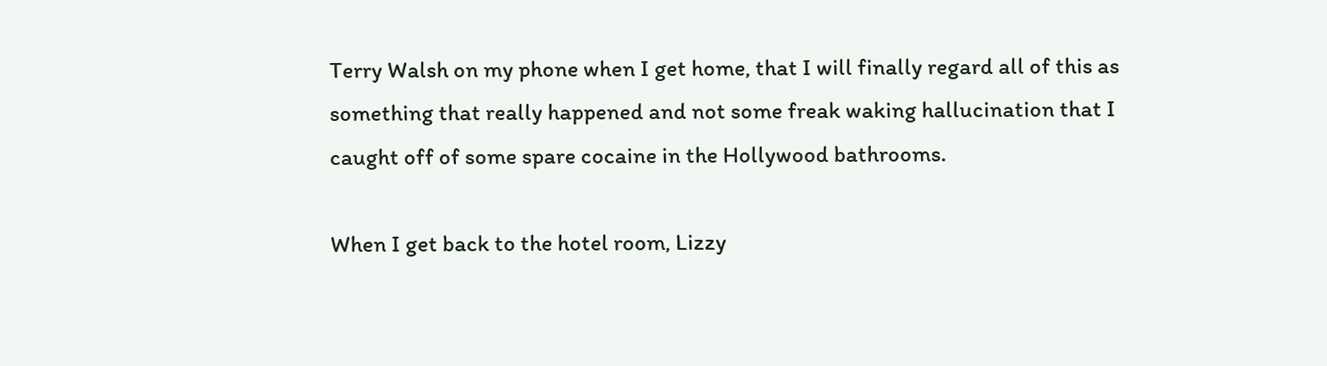Terry Walsh on my phone when I get home, that I will finally regard all of this as something that really happened and not some freak waking hallucination that I caught off of some spare cocaine in the Hollywood bathrooms.

When I get back to the hotel room, Lizzy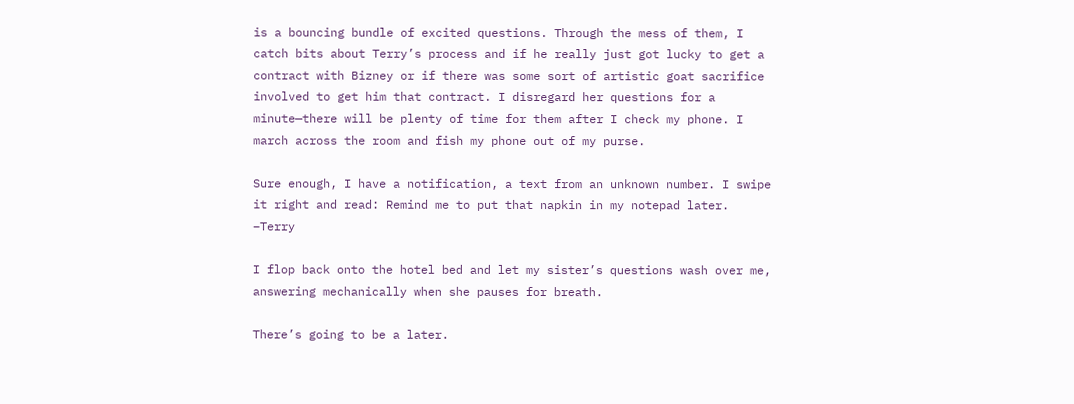is a bouncing bundle of excited questions. Through the mess of them, I catch bits about Terry’s process and if he really just got lucky to get a contract with Bizney or if there was some sort of artistic goat sacrifice involved to get him that contract. I disregard her questions for a minute—there will be plenty of time for them after I check my phone. I march across the room and fish my phone out of my purse.

Sure enough, I have a notification, a text from an unknown number. I swipe it right and read: Remind me to put that napkin in my notepad later. –Terry

I flop back onto the hotel bed and let my sister’s questions wash over me, answering mechanically when she pauses for breath.

There’s going to be a later.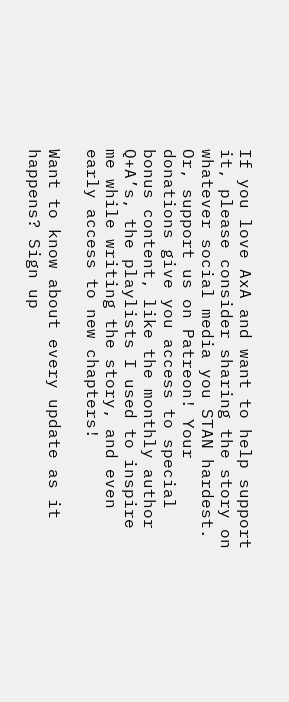If you love AxA and want to help support it, please consider sharing the story on whatever social media you STAN hardest. Or, support us on Patreon! Your donations give you access to special bonus content, like the monthly author Q+A’s, the playlists I used to inspire me while writing the story, and even early access to new chapters!

Want to know about every update as it happens? Sign up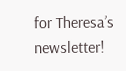for Theresa’s newsletter!